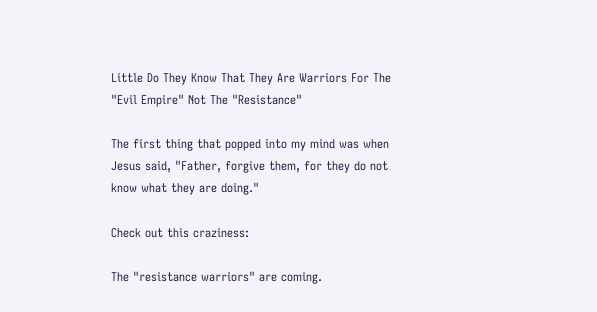Little Do They Know That They Are Warriors For The "Evil Empire" Not The "Resistance"

The first thing that popped into my mind was when Jesus said, "Father, forgive them, for they do not know what they are doing."

Check out this craziness:

The "resistance warriors" are coming.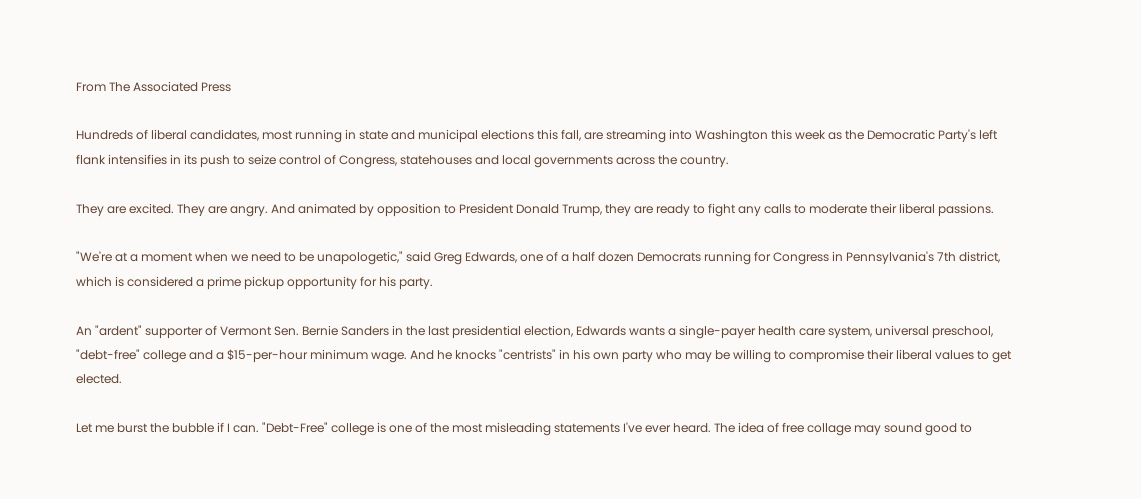From The Associated Press

Hundreds of liberal candidates, most running in state and municipal elections this fall, are streaming into Washington this week as the Democratic Party's left flank intensifies in its push to seize control of Congress, statehouses and local governments across the country.

They are excited. They are angry. And animated by opposition to President Donald Trump, they are ready to fight any calls to moderate their liberal passions.

"We're at a moment when we need to be unapologetic," said Greg Edwards, one of a half dozen Democrats running for Congress in Pennsylvania's 7th district, which is considered a prime pickup opportunity for his party.

An "ardent" supporter of Vermont Sen. Bernie Sanders in the last presidential election, Edwards wants a single-payer health care system, universal preschool, "debt-free" college and a $15-per-hour minimum wage. And he knocks "centrists" in his own party who may be willing to compromise their liberal values to get elected.

Let me burst the bubble if I can. "Debt-Free" college is one of the most misleading statements I've ever heard. The idea of free collage may sound good to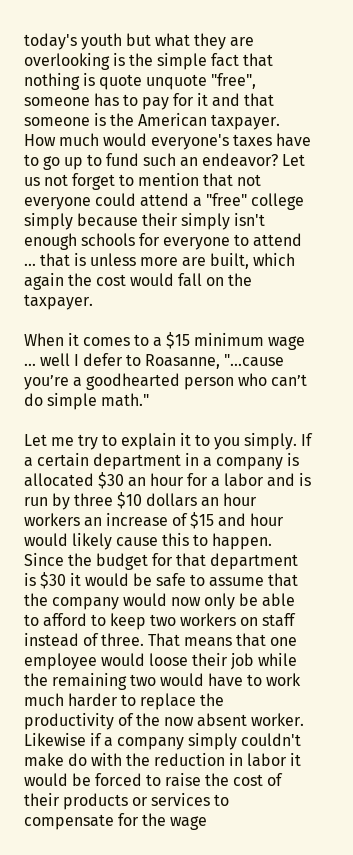today's youth but what they are overlooking is the simple fact that nothing is quote unquote "free", someone has to pay for it and that someone is the American taxpayer. How much would everyone's taxes have to go up to fund such an endeavor? Let us not forget to mention that not everyone could attend a "free" college simply because their simply isn't enough schools for everyone to attend ... that is unless more are built, which again the cost would fall on the taxpayer.

When it comes to a $15 minimum wage ... well I defer to Roasanne, "...cause you’re a goodhearted person who can’t do simple math."

Let me try to explain it to you simply. If a certain department in a company is allocated $30 an hour for a labor and is run by three $10 dollars an hour workers an increase of $15 and hour would likely cause this to happen. Since the budget for that department is $30 it would be safe to assume that the company would now only be able to afford to keep two workers on staff instead of three. That means that one employee would loose their job while the remaining two would have to work much harder to replace the productivity of the now absent worker. Likewise if a company simply couldn't make do with the reduction in labor it would be forced to raise the cost of their products or services to compensate for the wage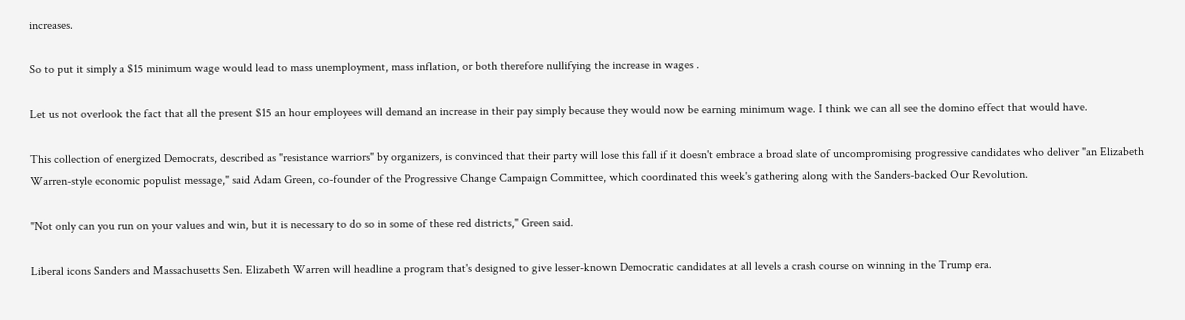increases.

So to put it simply a $15 minimum wage would lead to mass unemployment, mass inflation, or both therefore nullifying the increase in wages .

Let us not overlook the fact that all the present $15 an hour employees will demand an increase in their pay simply because they would now be earning minimum wage. I think we can all see the domino effect that would have.

This collection of energized Democrats, described as "resistance warriors" by organizers, is convinced that their party will lose this fall if it doesn't embrace a broad slate of uncompromising progressive candidates who deliver "an Elizabeth Warren-style economic populist message," said Adam Green, co-founder of the Progressive Change Campaign Committee, which coordinated this week's gathering along with the Sanders-backed Our Revolution.

"Not only can you run on your values and win, but it is necessary to do so in some of these red districts," Green said.

Liberal icons Sanders and Massachusetts Sen. Elizabeth Warren will headline a program that's designed to give lesser-known Democratic candidates at all levels a crash course on winning in the Trump era.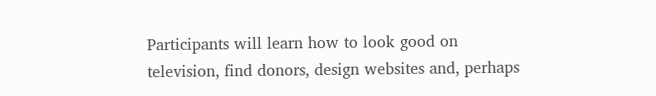Participants will learn how to look good on television, find donors, design websites and, perhaps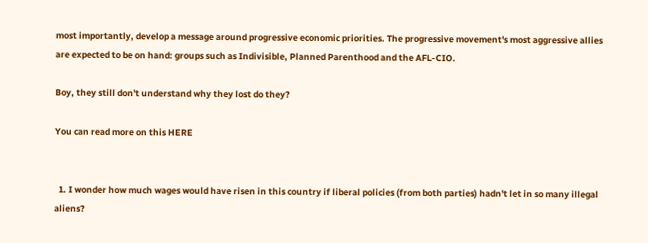most importantly, develop a message around progressive economic priorities. The progressive movement's most aggressive allies are expected to be on hand: groups such as Indivisible, Planned Parenthood and the AFL-CIO.

Boy, they still don't understand why they lost do they?

You can read more on this HERE


  1. I wonder how much wages would have risen in this country if liberal policies (from both parties) hadn't let in so many illegal aliens?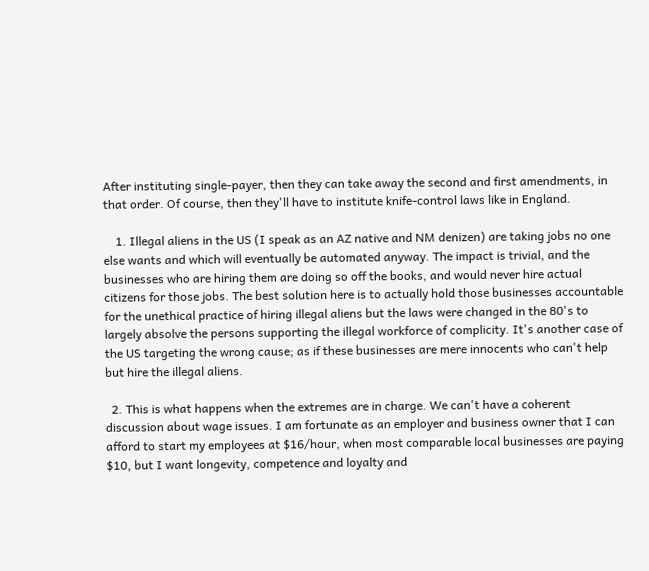After instituting single-payer, then they can take away the second and first amendments, in that order. Of course, then they'll have to institute knife-control laws like in England.

    1. Illegal aliens in the US (I speak as an AZ native and NM denizen) are taking jobs no one else wants and which will eventually be automated anyway. The impact is trivial, and the businesses who are hiring them are doing so off the books, and would never hire actual citizens for those jobs. The best solution here is to actually hold those businesses accountable for the unethical practice of hiring illegal aliens but the laws were changed in the 80's to largely absolve the persons supporting the illegal workforce of complicity. It's another case of the US targeting the wrong cause; as if these businesses are mere innocents who can't help but hire the illegal aliens.

  2. This is what happens when the extremes are in charge. We can't have a coherent discussion about wage issues. I am fortunate as an employer and business owner that I can afford to start my employees at $16/hour, when most comparable local businesses are paying $10, but I want longevity, competence and loyalty and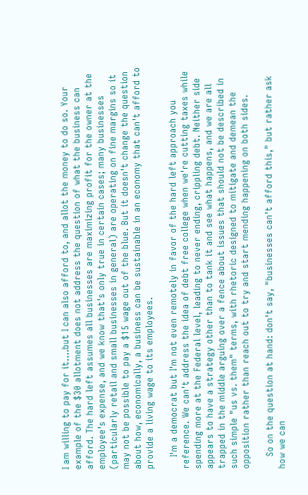I am willing to pay for it....but I can also afford to, and allot the money to do so. Your example of the $30 allotment does not address the question of what the business can afford. The hard left assumes all businesses are maximizing profit for the owner at the employee's expense, and we know that's only true in certain cases; many businesses (particularly retail and small businesses in general) are operating on fine margins so it may not be possible to pay a $15 wage out of the blue. But it doesn't change the question about how, economically, a business can be sustainable in an economy that can't afford to provide a living wage to its employees.

    I'm a democrat but I'm not even remotely in favor of the hard left approach you reference. We can't address the idea of debt free college when we're cutting taxes while spending more at the Federal level, leading to never ending, crippling debt. Neither side appears to have a strategy other than to tank it and see what happens, and we are all trapped in the middle arguing over a fence about issues that should not be described in such simple "us vs. them" terms, with rhetoric designed to mitigate and demean the opposition rather than reach out to try and start mending happening on both sides.

    So on the question at hand: don't say, "businesses can't afford this," but rather ask how we can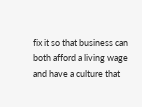fix it so that business can both afford a living wage and have a culture that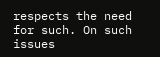respects the need for such. On such issues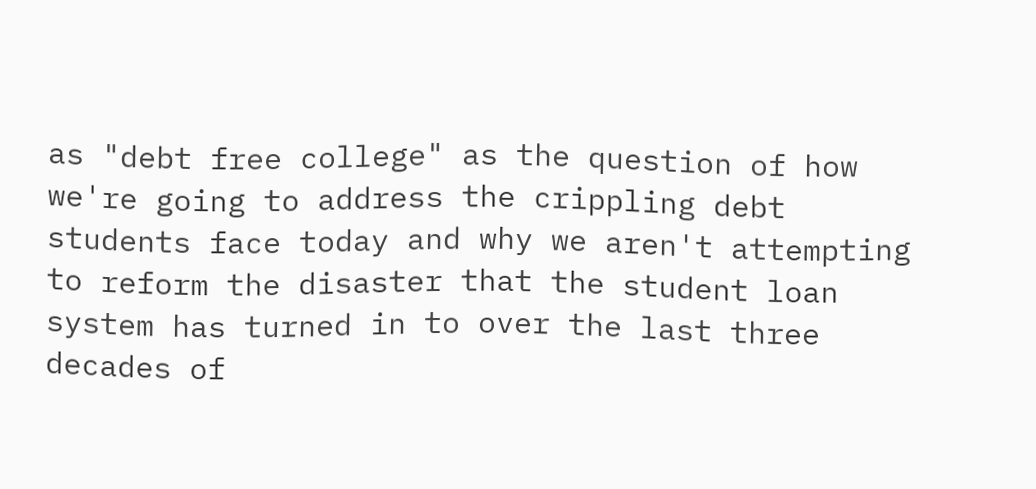as "debt free college" as the question of how we're going to address the crippling debt students face today and why we aren't attempting to reform the disaster that the student loan system has turned in to over the last three decades of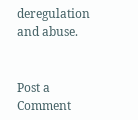deregulation and abuse.


Post a Comment